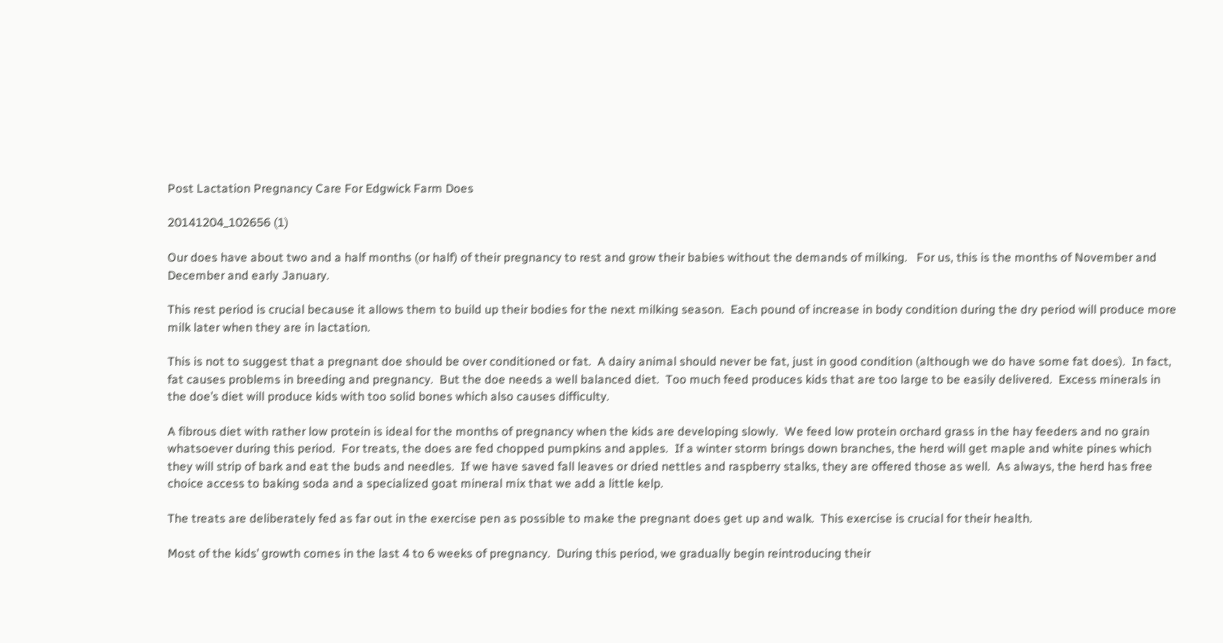Post Lactation Pregnancy Care For Edgwick Farm Does

20141204_102656 (1)

Our does have about two and a half months (or half) of their pregnancy to rest and grow their babies without the demands of milking.   For us, this is the months of November and December and early January.

This rest period is crucial because it allows them to build up their bodies for the next milking season.  Each pound of increase in body condition during the dry period will produce more milk later when they are in lactation.

This is not to suggest that a pregnant doe should be over conditioned or fat.  A dairy animal should never be fat, just in good condition (although we do have some fat does).  In fact, fat causes problems in breeding and pregnancy.  But the doe needs a well balanced diet.  Too much feed produces kids that are too large to be easily delivered.  Excess minerals in the doe’s diet will produce kids with too solid bones which also causes difficulty.

A fibrous diet with rather low protein is ideal for the months of pregnancy when the kids are developing slowly.  We feed low protein orchard grass in the hay feeders and no grain whatsoever during this period.  For treats, the does are fed chopped pumpkins and apples.  If a winter storm brings down branches, the herd will get maple and white pines which they will strip of bark and eat the buds and needles.  If we have saved fall leaves or dried nettles and raspberry stalks, they are offered those as well.  As always, the herd has free choice access to baking soda and a specialized goat mineral mix that we add a little kelp.

The treats are deliberately fed as far out in the exercise pen as possible to make the pregnant does get up and walk.  This exercise is crucial for their health.

Most of the kids’ growth comes in the last 4 to 6 weeks of pregnancy.  During this period, we gradually begin reintroducing their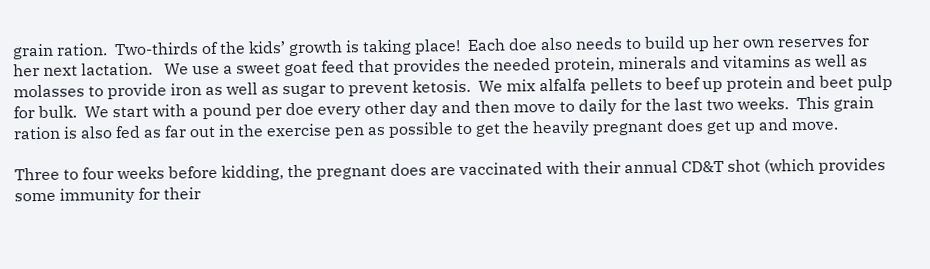grain ration.  Two-thirds of the kids’ growth is taking place!  Each doe also needs to build up her own reserves for her next lactation.   We use a sweet goat feed that provides the needed protein, minerals and vitamins as well as molasses to provide iron as well as sugar to prevent ketosis.  We mix alfalfa pellets to beef up protein and beet pulp for bulk.  We start with a pound per doe every other day and then move to daily for the last two weeks.  This grain ration is also fed as far out in the exercise pen as possible to get the heavily pregnant does get up and move.

Three to four weeks before kidding, the pregnant does are vaccinated with their annual CD&T shot (which provides some immunity for their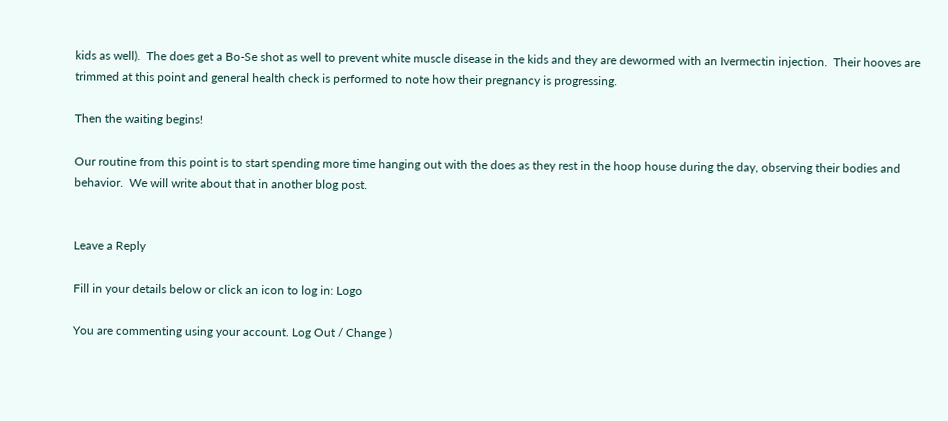kids as well).  The does get a Bo-Se shot as well to prevent white muscle disease in the kids and they are dewormed with an Ivermectin injection.  Their hooves are trimmed at this point and general health check is performed to note how their pregnancy is progressing.

Then the waiting begins!

Our routine from this point is to start spending more time hanging out with the does as they rest in the hoop house during the day, observing their bodies and behavior.  We will write about that in another blog post.


Leave a Reply

Fill in your details below or click an icon to log in: Logo

You are commenting using your account. Log Out / Change )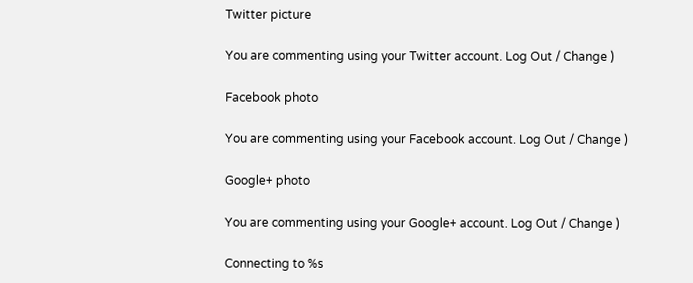Twitter picture

You are commenting using your Twitter account. Log Out / Change )

Facebook photo

You are commenting using your Facebook account. Log Out / Change )

Google+ photo

You are commenting using your Google+ account. Log Out / Change )

Connecting to %s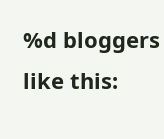%d bloggers like this: